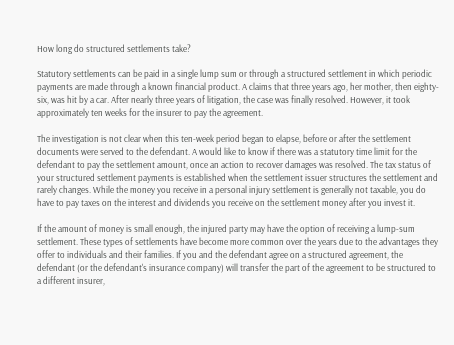How long do structured settlements take?

Statutory settlements can be paid in a single lump sum or through a structured settlement in which periodic payments are made through a known financial product. A claims that three years ago, her mother, then eighty-six, was hit by a car. After nearly three years of litigation, the case was finally resolved. However, it took approximately ten weeks for the insurer to pay the agreement.

The investigation is not clear when this ten-week period began to elapse, before or after the settlement documents were served to the defendant. A would like to know if there was a statutory time limit for the defendant to pay the settlement amount, once an action to recover damages was resolved. The tax status of your structured settlement payments is established when the settlement issuer structures the settlement and rarely changes. While the money you receive in a personal injury settlement is generally not taxable, you do have to pay taxes on the interest and dividends you receive on the settlement money after you invest it.

If the amount of money is small enough, the injured party may have the option of receiving a lump-sum settlement. These types of settlements have become more common over the years due to the advantages they offer to individuals and their families. If you and the defendant agree on a structured agreement, the defendant (or the defendant's insurance company) will transfer the part of the agreement to be structured to a different insurer,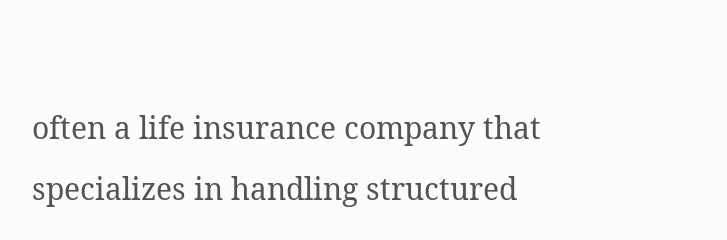often a life insurance company that specializes in handling structured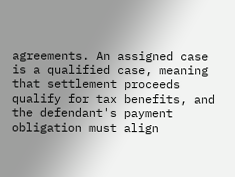agreements. An assigned case is a qualified case, meaning that settlement proceeds qualify for tax benefits, and the defendant's payment obligation must align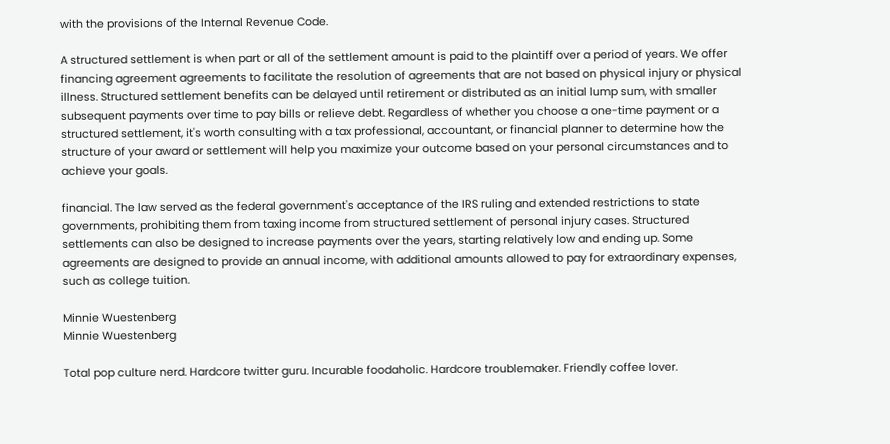with the provisions of the Internal Revenue Code.

A structured settlement is when part or all of the settlement amount is paid to the plaintiff over a period of years. We offer financing agreement agreements to facilitate the resolution of agreements that are not based on physical injury or physical illness. Structured settlement benefits can be delayed until retirement or distributed as an initial lump sum, with smaller subsequent payments over time to pay bills or relieve debt. Regardless of whether you choose a one-time payment or a structured settlement, it's worth consulting with a tax professional, accountant, or financial planner to determine how the structure of your award or settlement will help you maximize your outcome based on your personal circumstances and to achieve your goals.

financial. The law served as the federal government's acceptance of the IRS ruling and extended restrictions to state governments, prohibiting them from taxing income from structured settlement of personal injury cases. Structured settlements can also be designed to increase payments over the years, starting relatively low and ending up. Some agreements are designed to provide an annual income, with additional amounts allowed to pay for extraordinary expenses, such as college tuition.

Minnie Wuestenberg
Minnie Wuestenberg

Total pop culture nerd. Hardcore twitter guru. Incurable foodaholic. Hardcore troublemaker. Friendly coffee lover.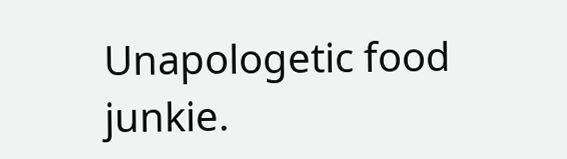Unapologetic food junkie.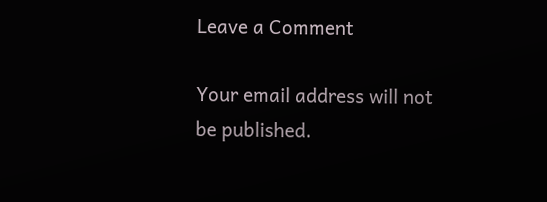Leave a Comment

Your email address will not be published.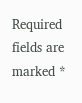Required fields are marked *